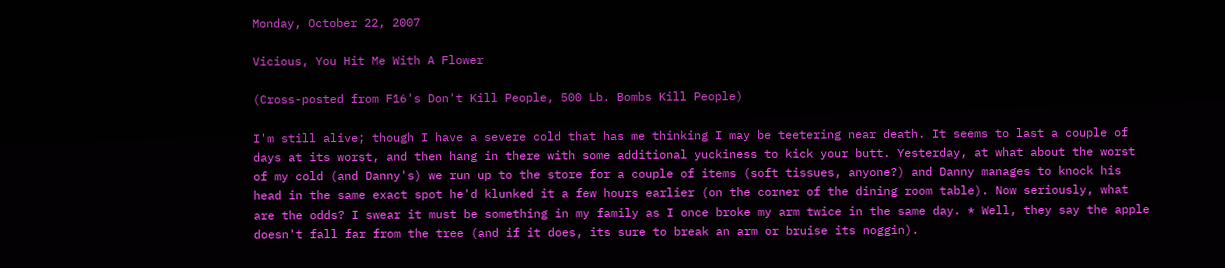Monday, October 22, 2007

Vicious, You Hit Me With A Flower

(Cross-posted from F16's Don't Kill People, 500 Lb. Bombs Kill People)

I'm still alive; though I have a severe cold that has me thinking I may be teetering near death. It seems to last a couple of days at its worst, and then hang in there with some additional yuckiness to kick your butt. Yesterday, at what about the worst of my cold (and Danny's) we run up to the store for a couple of items (soft tissues, anyone?) and Danny manages to knock his head in the same exact spot he'd klunked it a few hours earlier (on the corner of the dining room table). Now seriously, what are the odds? I swear it must be something in my family as I once broke my arm twice in the same day. * Well, they say the apple doesn't fall far from the tree (and if it does, its sure to break an arm or bruise its noggin).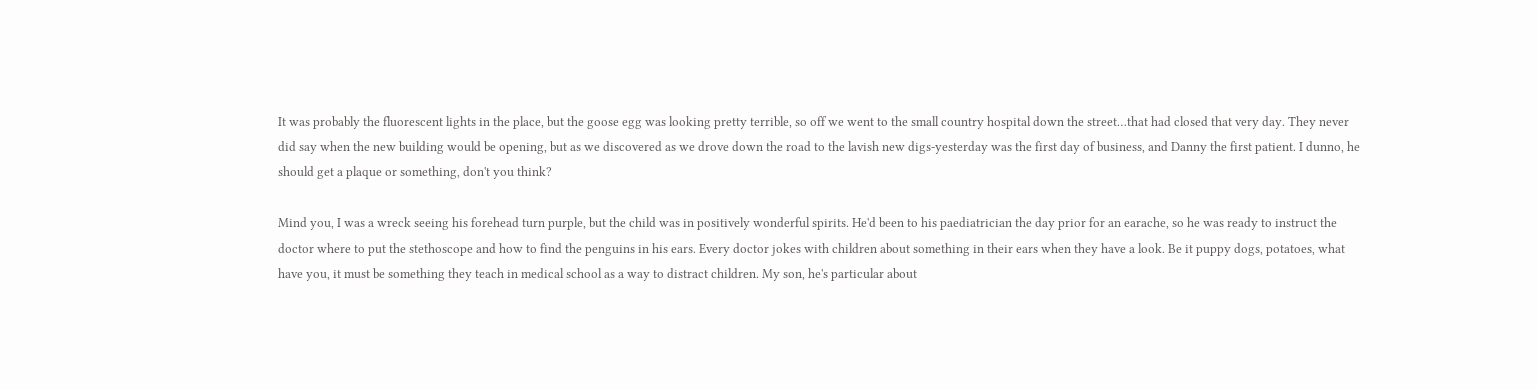It was probably the fluorescent lights in the place, but the goose egg was looking pretty terrible, so off we went to the small country hospital down the street…that had closed that very day. They never did say when the new building would be opening, but as we discovered as we drove down the road to the lavish new digs-yesterday was the first day of business, and Danny the first patient. I dunno, he should get a plaque or something, don't you think?

Mind you, I was a wreck seeing his forehead turn purple, but the child was in positively wonderful spirits. He'd been to his paediatrician the day prior for an earache, so he was ready to instruct the doctor where to put the stethoscope and how to find the penguins in his ears. Every doctor jokes with children about something in their ears when they have a look. Be it puppy dogs, potatoes, what have you, it must be something they teach in medical school as a way to distract children. My son, he's particular about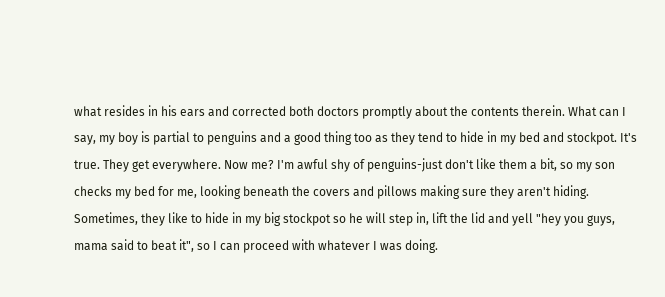what resides in his ears and corrected both doctors promptly about the contents therein. What can I say, my boy is partial to penguins and a good thing too as they tend to hide in my bed and stockpot. It's true. They get everywhere. Now me? I'm awful shy of penguins-just don't like them a bit, so my son checks my bed for me, looking beneath the covers and pillows making sure they aren't hiding. Sometimes, they like to hide in my big stockpot so he will step in, lift the lid and yell "hey you guys, mama said to beat it", so I can proceed with whatever I was doing.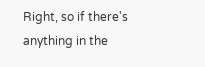Right, so if there's anything in the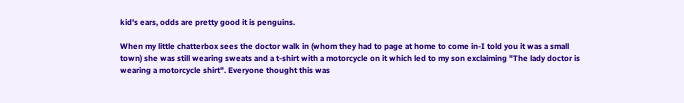kid's ears, odds are pretty good it is penguins.

When my little chatterbox sees the doctor walk in (whom they had to page at home to come in-I told you it was a small town) she was still wearing sweats and a t-shirt with a motorcycle on it which led to my son exclaiming "The lady doctor is wearing a motorcycle shirt". Everyone thought this was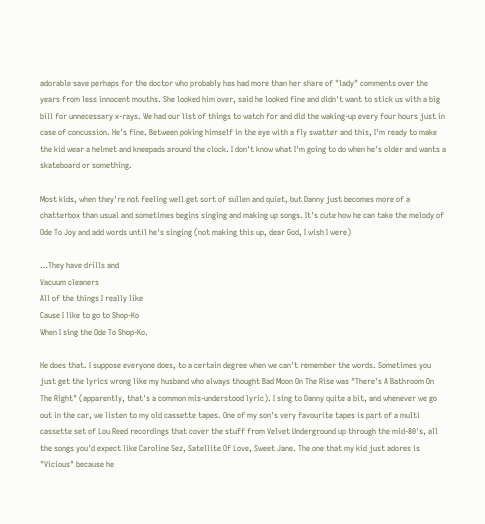adorable save perhaps for the doctor who probably has had more than her share of "lady" comments over the years from less innocent mouths. She looked him over, said he looked fine and didn't want to stick us with a big bill for unnecessary x-rays. We had our list of things to watch for and did the waking-up every four hours just in case of concussion. He's fine. Between poking himself in the eye with a fly swatter and this, I'm ready to make the kid wear a helmet and kneepads around the clock. I don't know what I'm going to do when he's older and wants a skateboard or something.

Most kids, when they're not feeling well get sort of sullen and quiet, but Danny just becomes more of a chatterbox than usual and sometimes begins singing and making up songs. It's cute how he can take the melody of Ode To Joy and add words until he's singing (not making this up, dear God, I wish I were)

…They have drills and
Vacuum cleaners
All of the things I really like
Cause I like to go to Shop-Ko
When I sing the Ode To Shop-Ko.

He does that. I suppose everyone does, to a certain degree when we can't remember the words. Sometimes you just get the lyrics wrong like my husband who always thought Bad Moon On The Rise was "There's A Bathroom On The Right" (apparently, that's a common mis-understood lyric). I sing to Danny quite a bit, and whenever we go out in the car, we listen to my old cassette tapes. One of my son's very favourite tapes is part of a multi cassette set of Lou Reed recordings that cover the stuff from Velvet Underground up through the mid-80's, all the songs you'd expect like Caroline Sez, Satellite Of Love, Sweet Jane. The one that my kid just adores is "Vicious" because he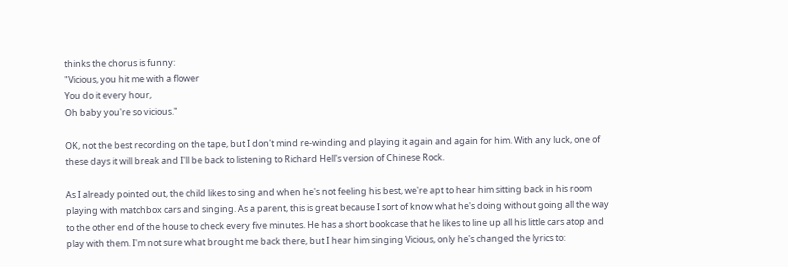thinks the chorus is funny:
"Vicious, you hit me with a flower
You do it every hour,
Oh baby you're so vicious."

OK, not the best recording on the tape, but I don't mind re-winding and playing it again and again for him. With any luck, one of these days it will break and I'll be back to listening to Richard Hell's version of Chinese Rock.

As I already pointed out, the child likes to sing and when he's not feeling his best, we're apt to hear him sitting back in his room playing with matchbox cars and singing. As a parent, this is great because I sort of know what he's doing without going all the way to the other end of the house to check every five minutes. He has a short bookcase that he likes to line up all his little cars atop and play with them. I'm not sure what brought me back there, but I hear him singing Vicious, only he's changed the lyrics to: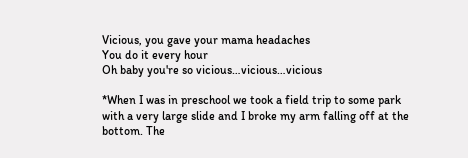Vicious, you gave your mama headaches
You do it every hour
Oh baby you're so vicious…vicious…vicious

*When I was in preschool we took a field trip to some park with a very large slide and I broke my arm falling off at the bottom. The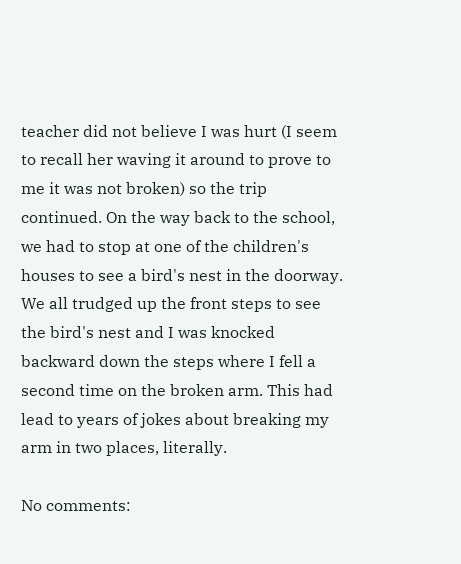teacher did not believe I was hurt (I seem to recall her waving it around to prove to me it was not broken) so the trip continued. On the way back to the school, we had to stop at one of the children's houses to see a bird's nest in the doorway. We all trudged up the front steps to see the bird's nest and I was knocked backward down the steps where I fell a second time on the broken arm. This had lead to years of jokes about breaking my arm in two places, literally.

No comments: